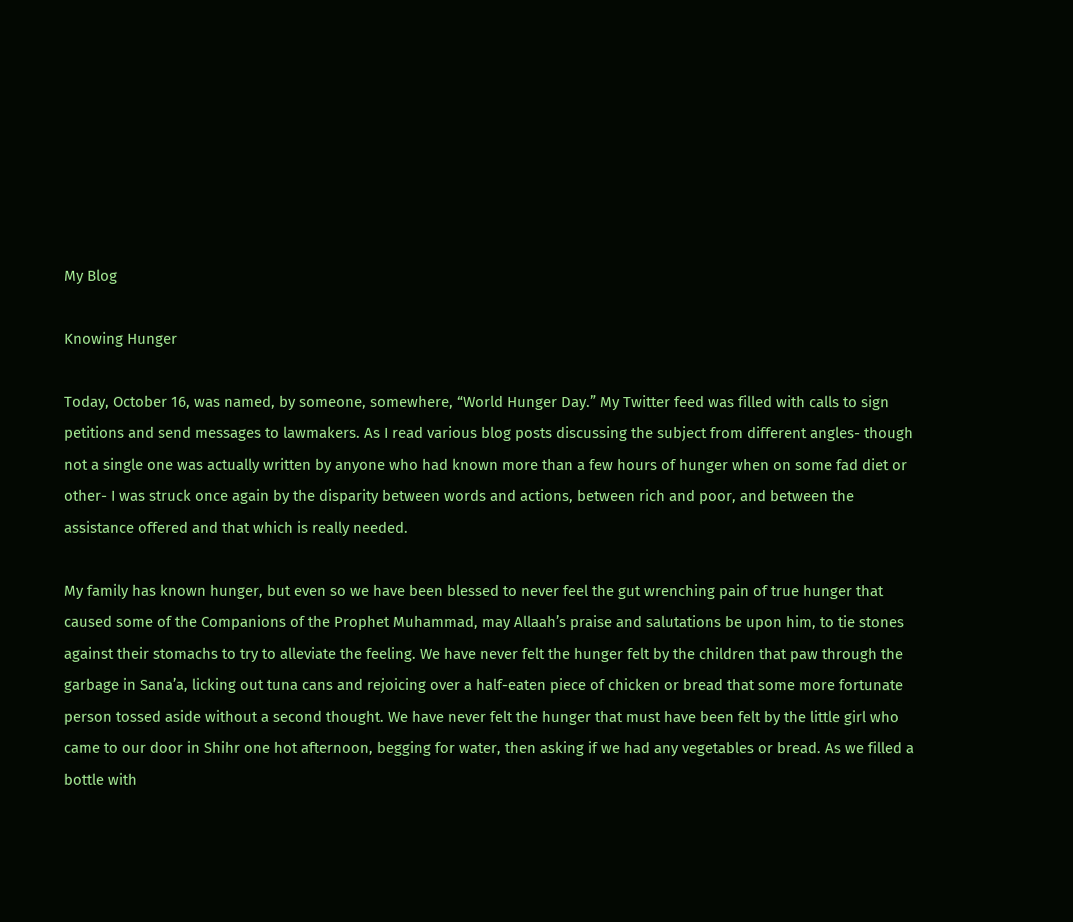My Blog

Knowing Hunger

Today, October 16, was named, by someone, somewhere, “World Hunger Day.” My Twitter feed was filled with calls to sign petitions and send messages to lawmakers. As I read various blog posts discussing the subject from different angles- though not a single one was actually written by anyone who had known more than a few hours of hunger when on some fad diet or other- I was struck once again by the disparity between words and actions, between rich and poor, and between the assistance offered and that which is really needed.

My family has known hunger, but even so we have been blessed to never feel the gut wrenching pain of true hunger that caused some of the Companions of the Prophet Muhammad, may Allaah’s praise and salutations be upon him, to tie stones against their stomachs to try to alleviate the feeling. We have never felt the hunger felt by the children that paw through the garbage in Sana’a, licking out tuna cans and rejoicing over a half-eaten piece of chicken or bread that some more fortunate person tossed aside without a second thought. We have never felt the hunger that must have been felt by the little girl who came to our door in Shihr one hot afternoon, begging for water, then asking if we had any vegetables or bread. As we filled a bottle with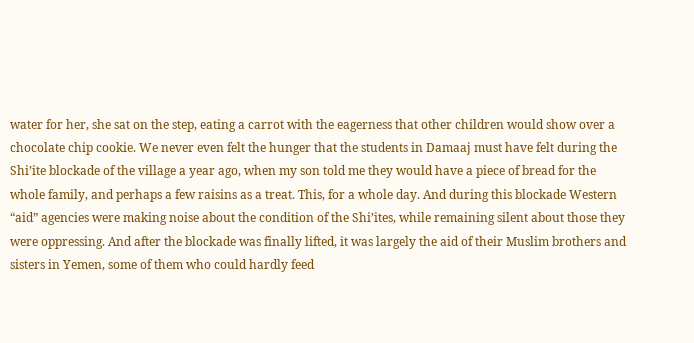water for her, she sat on the step, eating a carrot with the eagerness that other children would show over a chocolate chip cookie. We never even felt the hunger that the students in Damaaj must have felt during the Shi’ite blockade of the village a year ago, when my son told me they would have a piece of bread for the whole family, and perhaps a few raisins as a treat. This, for a whole day. And during this blockade Western “aid” agencies were making noise about the condition of the Shi’ites, while remaining silent about those they were oppressing. And after the blockade was finally lifted, it was largely the aid of their Muslim brothers and sisters in Yemen, some of them who could hardly feed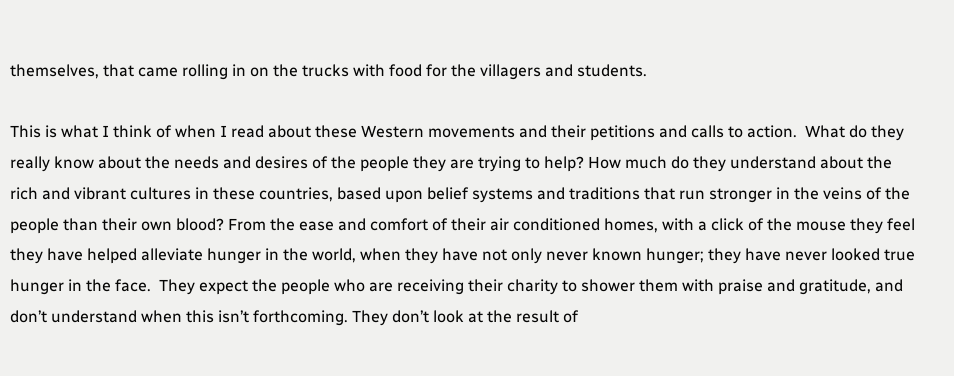themselves, that came rolling in on the trucks with food for the villagers and students.

This is what I think of when I read about these Western movements and their petitions and calls to action.  What do they really know about the needs and desires of the people they are trying to help? How much do they understand about the rich and vibrant cultures in these countries, based upon belief systems and traditions that run stronger in the veins of the people than their own blood? From the ease and comfort of their air conditioned homes, with a click of the mouse they feel they have helped alleviate hunger in the world, when they have not only never known hunger; they have never looked true hunger in the face.  They expect the people who are receiving their charity to shower them with praise and gratitude, and don’t understand when this isn’t forthcoming. They don’t look at the result of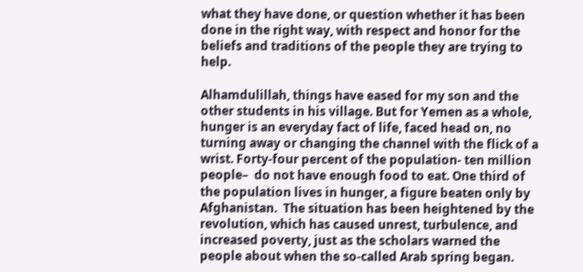what they have done, or question whether it has been done in the right way, with respect and honor for the beliefs and traditions of the people they are trying to help.

Alhamdulillah, things have eased for my son and the other students in his village. But for Yemen as a whole, hunger is an everyday fact of life, faced head on, no turning away or changing the channel with the flick of a wrist. Forty-four percent of the population- ten million people–  do not have enough food to eat. One third of the population lives in hunger, a figure beaten only by Afghanistan.  The situation has been heightened by the revolution, which has caused unrest, turbulence, and increased poverty, just as the scholars warned the people about when the so-called Arab spring began.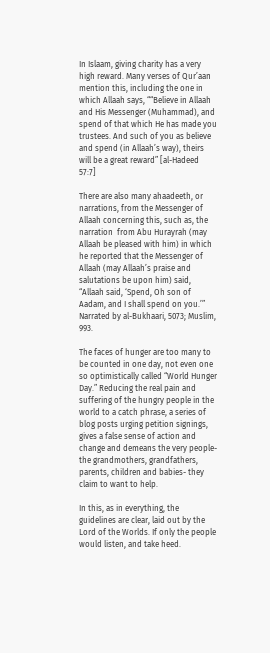In Islaam, giving charity has a very high reward. Many verses of Qur’aan mention this, including the one in which Allaah says, ““Believe in Allaah and His Messenger (Muhammad), and spend of that which He has made you trustees. And such of you as believe and spend (in Allaah’s way), theirs will be a great reward” [al-Hadeed 57:7]

There are also many ahaadeeth, or narrations, from the Messenger of Allaah concerning this, such as, the narration  from Abu Hurayrah (may Allaah be pleased with him) in which he reported that the Messenger of Allaah (may Allaah’s praise and salutations be upon him) said, “Allaah said, ‘Spend, Oh son of Aadam, and I shall spend on you.’” Narrated by al-Bukhaari, 5073; Muslim, 993.

The faces of hunger are too many to be counted in one day, not even one so optimistically called “World Hunger Day.” Reducing the real pain and suffering of the hungry people in the world to a catch phrase, a series of blog posts urging petition signings, gives a false sense of action and change and demeans the very people- the grandmothers, grandfathers, parents, children and babies- they claim to want to help.

In this, as in everything, the guidelines are clear, laid out by the Lord of the Worlds. If only the people would listen, and take heed.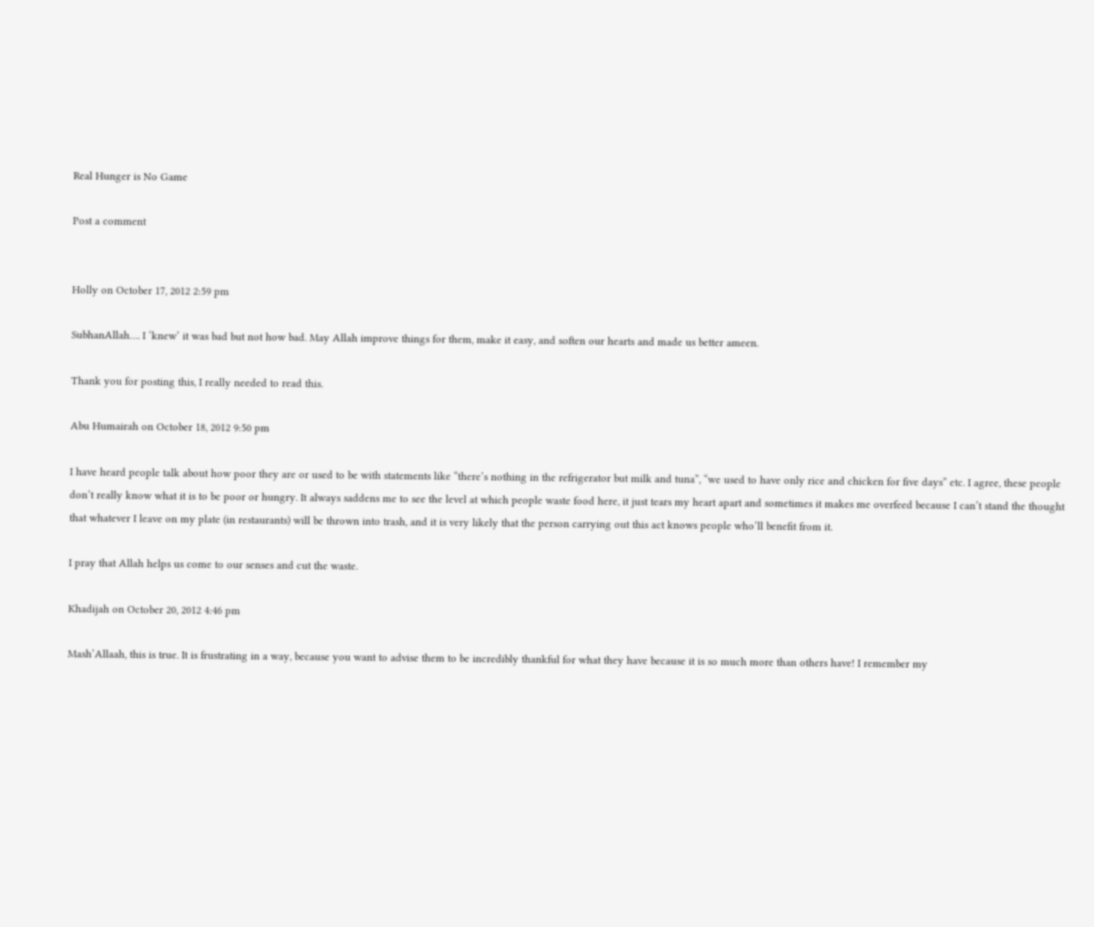Real Hunger is No Game

Post a comment


Holly on October 17, 2012 2:59 pm

SubhanAllah…. I ‘knew’ it was bad but not how bad. May Allah improve things for them, make it easy, and soften our hearts and made us better ameen.

Thank you for posting this, I really needed to read this.

Abu Humairah on October 18, 2012 9:50 pm

I have heard people talk about how poor they are or used to be with statements like “there’s nothing in the refrigerator but milk and tuna”, “we used to have only rice and chicken for five days” etc. I agree, these people don’t really know what it is to be poor or hungry. It always saddens me to see the level at which people waste food here, it just tears my heart apart and sometimes it makes me overfeed because I can’t stand the thought that whatever I leave on my plate (in restaurants) will be thrown into trash, and it is very likely that the person carrying out this act knows people who’ll benefit from it.

I pray that Allah helps us come to our senses and cut the waste.

Khadijah on October 20, 2012 4:46 pm

Mash’Allaah, this is true. It is frustrating in a way, because you want to advise them to be incredibly thankful for what they have because it is so much more than others have! I remember my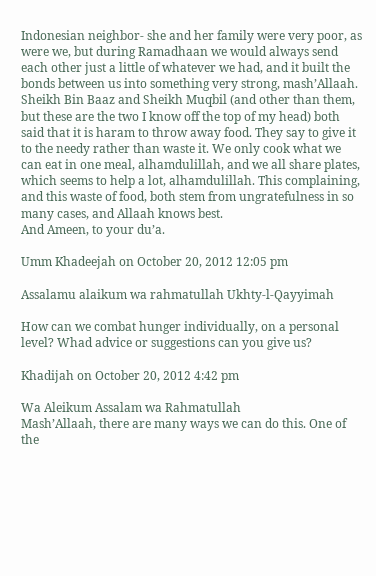Indonesian neighbor- she and her family were very poor, as were we, but during Ramadhaan we would always send each other just a little of whatever we had, and it built the bonds between us into something very strong, mash’Allaah. Sheikh Bin Baaz and Sheikh Muqbil (and other than them, but these are the two I know off the top of my head) both said that it is haram to throw away food. They say to give it to the needy rather than waste it. We only cook what we can eat in one meal, alhamdulillah, and we all share plates, which seems to help a lot, alhamdulillah. This complaining, and this waste of food, both stem from ungratefulness in so many cases, and Allaah knows best.
And Ameen, to your du’a.

Umm Khadeejah on October 20, 2012 12:05 pm

Assalamu alaikum wa rahmatullah Ukhty-l-Qayyimah

How can we combat hunger individually, on a personal level? Whad advice or suggestions can you give us?

Khadijah on October 20, 2012 4:42 pm

Wa Aleikum Assalam wa Rahmatullah
Mash’Allaah, there are many ways we can do this. One of the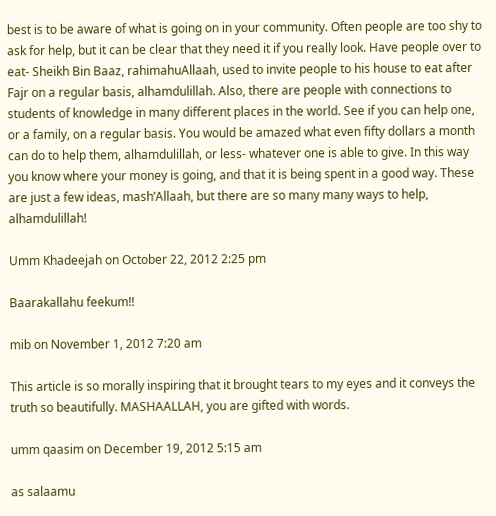best is to be aware of what is going on in your community. Often people are too shy to ask for help, but it can be clear that they need it if you really look. Have people over to eat- Sheikh Bin Baaz, rahimahuAllaah, used to invite people to his house to eat after Fajr on a regular basis, alhamdulillah. Also, there are people with connections to students of knowledge in many different places in the world. See if you can help one, or a family, on a regular basis. You would be amazed what even fifty dollars a month can do to help them, alhamdulillah, or less- whatever one is able to give. In this way you know where your money is going, and that it is being spent in a good way. These are just a few ideas, mash’Allaah, but there are so many many ways to help, alhamdulillah!

Umm Khadeejah on October 22, 2012 2:25 pm

Baarakallahu feekum!!

mib on November 1, 2012 7:20 am

This article is so morally inspiring that it brought tears to my eyes and it conveys the truth so beautifully. MASHAALLAH, you are gifted with words.

umm qaasim on December 19, 2012 5:15 am

as salaamu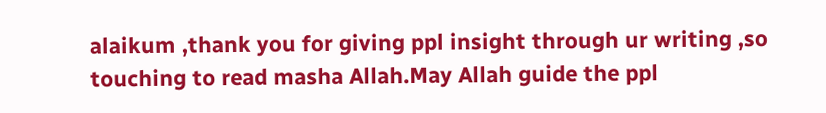alaikum ,thank you for giving ppl insight through ur writing ,so touching to read masha Allah.May Allah guide the ppl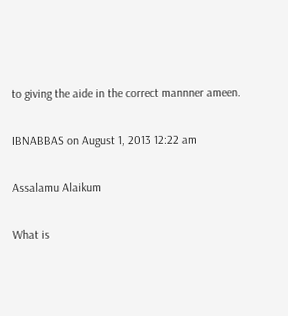to giving the aide in the correct mannner ameen.

IBNABBAS on August 1, 2013 12:22 am

Assalamu Alaikum

What is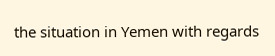the situation in Yemen with regards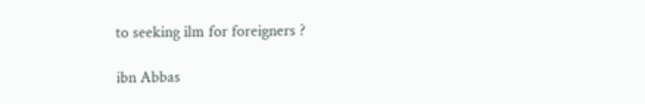to seeking ilm for foreigners ?

ibn Abbas